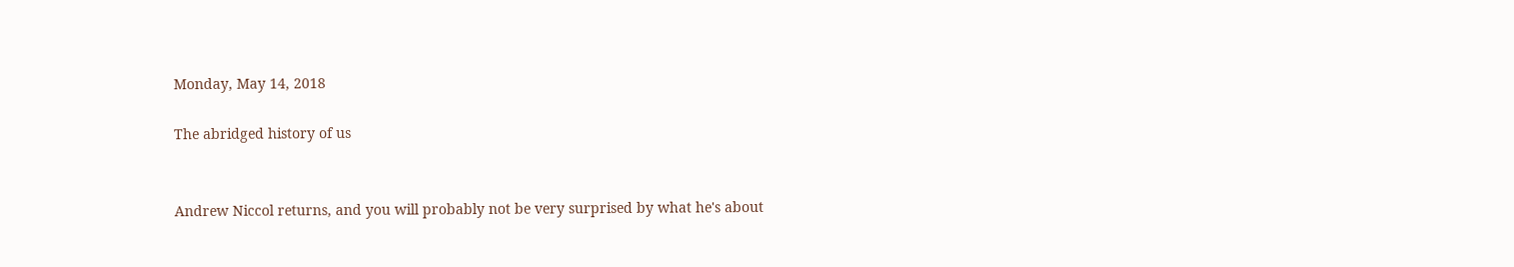Monday, May 14, 2018

The abridged history of us


Andrew Niccol returns, and you will probably not be very surprised by what he's about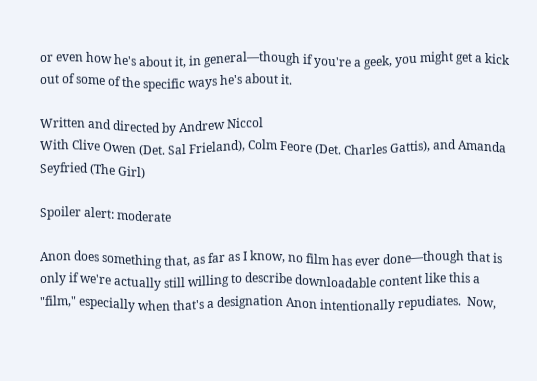or even how he's about it, in general—though if you're a geek, you might get a kick out of some of the specific ways he's about it.

Written and directed by Andrew Niccol
With Clive Owen (Det. Sal Frieland), Colm Feore (Det. Charles Gattis), and Amanda Seyfried (The Girl)

Spoiler alert: moderate

Anon does something that, as far as I know, no film has ever done—though that is only if we're actually still willing to describe downloadable content like this a "film," especially when that's a designation Anon intentionally repudiates.  Now,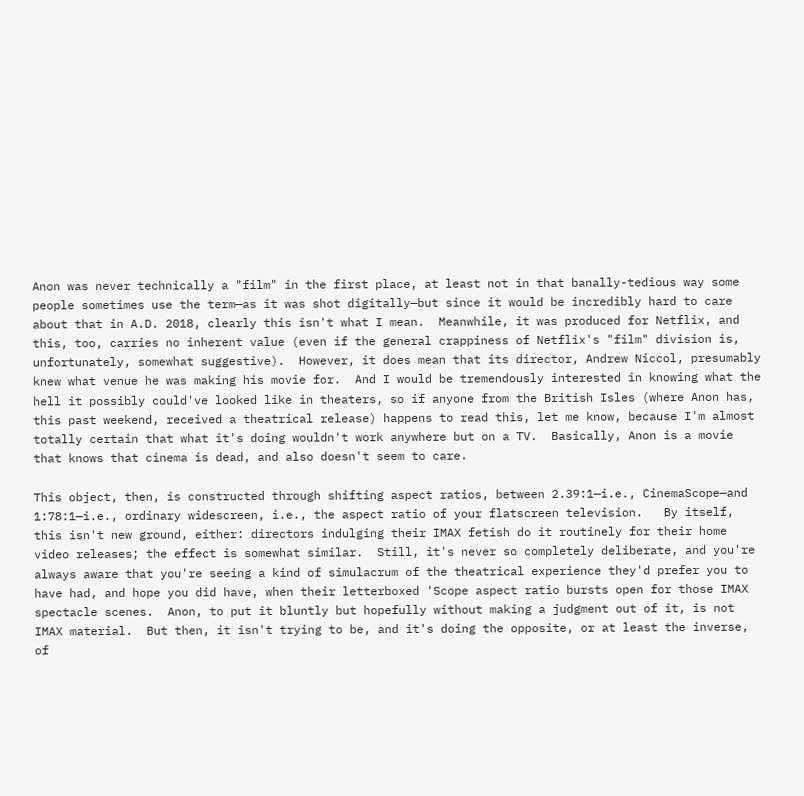Anon was never technically a "film" in the first place, at least not in that banally-tedious way some people sometimes use the term—as it was shot digitally—but since it would be incredibly hard to care about that in A.D. 2018, clearly this isn't what I mean.  Meanwhile, it was produced for Netflix, and this, too, carries no inherent value (even if the general crappiness of Netflix's "film" division is, unfortunately, somewhat suggestive).  However, it does mean that its director, Andrew Niccol, presumably knew what venue he was making his movie for.  And I would be tremendously interested in knowing what the hell it possibly could've looked like in theaters, so if anyone from the British Isles (where Anon has, this past weekend, received a theatrical release) happens to read this, let me know, because I'm almost totally certain that what it's doing wouldn't work anywhere but on a TV.  Basically, Anon is a movie that knows that cinema is dead, and also doesn't seem to care.

This object, then, is constructed through shifting aspect ratios, between 2.39:1—i.e., CinemaScope—and 1:78:1—i.e., ordinary widescreen, i.e., the aspect ratio of your flatscreen television.   By itself, this isn't new ground, either: directors indulging their IMAX fetish do it routinely for their home video releases; the effect is somewhat similar.  Still, it's never so completely deliberate, and you're always aware that you're seeing a kind of simulacrum of the theatrical experience they'd prefer you to have had, and hope you did have, when their letterboxed 'Scope aspect ratio bursts open for those IMAX spectacle scenes.  Anon, to put it bluntly but hopefully without making a judgment out of it, is not IMAX material.  But then, it isn't trying to be, and it's doing the opposite, or at least the inverse, of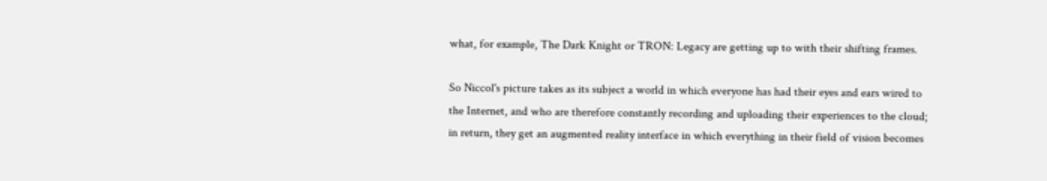what, for example, The Dark Knight or TRON: Legacy are getting up to with their shifting frames.

So Niccol's picture takes as its subject a world in which everyone has had their eyes and ears wired to the Internet, and who are therefore constantly recording and uploading their experiences to the cloud; in return, they get an augmented reality interface in which everything in their field of vision becomes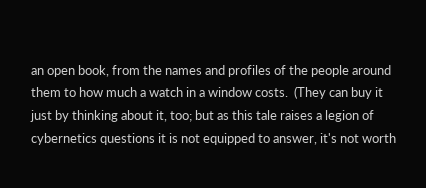an open book, from the names and profiles of the people around them to how much a watch in a window costs.  (They can buy it just by thinking about it, too; but as this tale raises a legion of cybernetics questions it is not equipped to answer, it's not worth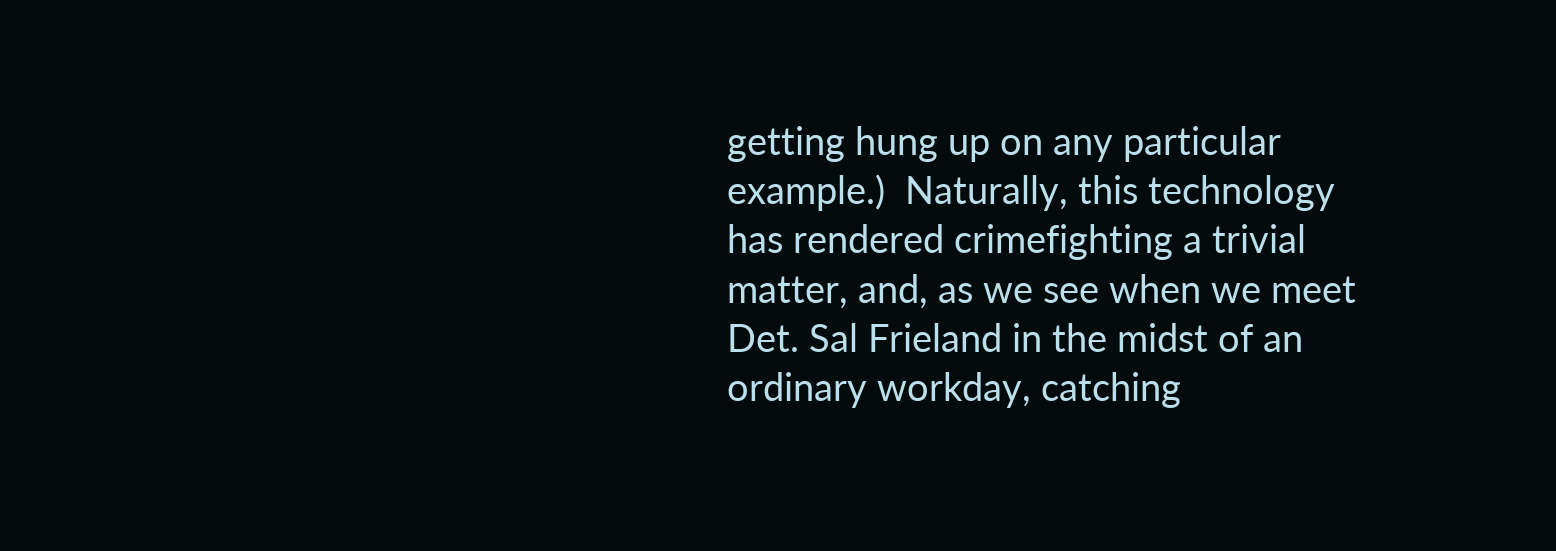getting hung up on any particular example.)  Naturally, this technology has rendered crimefighting a trivial matter, and, as we see when we meet Det. Sal Frieland in the midst of an ordinary workday, catching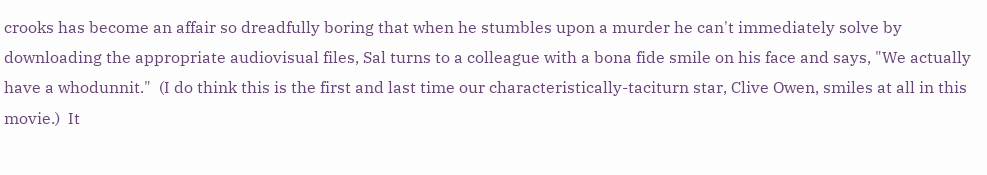crooks has become an affair so dreadfully boring that when he stumbles upon a murder he can't immediately solve by downloading the appropriate audiovisual files, Sal turns to a colleague with a bona fide smile on his face and says, "We actually have a whodunnit."  (I do think this is the first and last time our characteristically-taciturn star, Clive Owen, smiles at all in this movie.)  It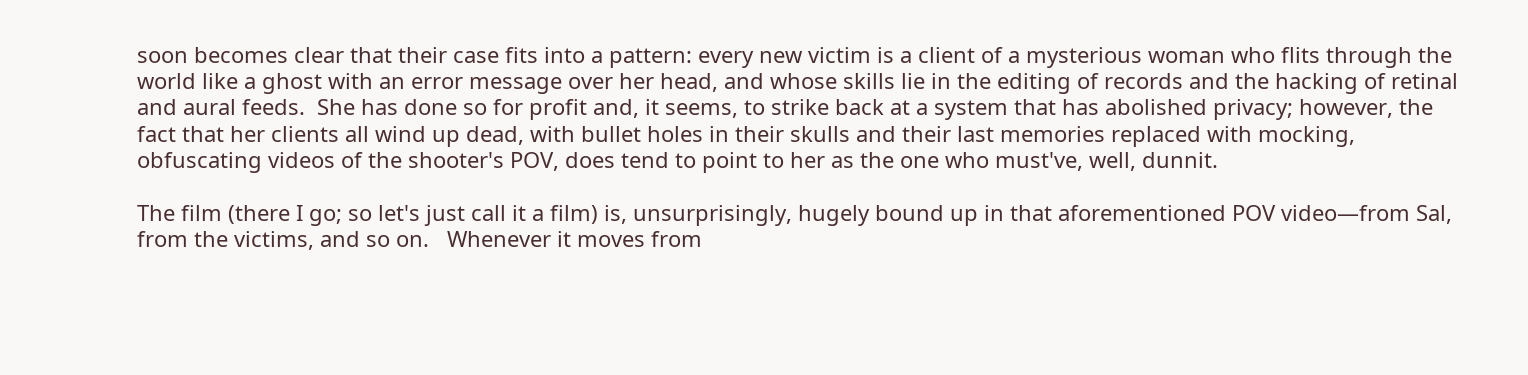soon becomes clear that their case fits into a pattern: every new victim is a client of a mysterious woman who flits through the world like a ghost with an error message over her head, and whose skills lie in the editing of records and the hacking of retinal and aural feeds.  She has done so for profit and, it seems, to strike back at a system that has abolished privacy; however, the fact that her clients all wind up dead, with bullet holes in their skulls and their last memories replaced with mocking, obfuscating videos of the shooter's POV, does tend to point to her as the one who must've, well, dunnit.

The film (there I go; so let's just call it a film) is, unsurprisingly, hugely bound up in that aforementioned POV video—from Sal, from the victims, and so on.   Whenever it moves from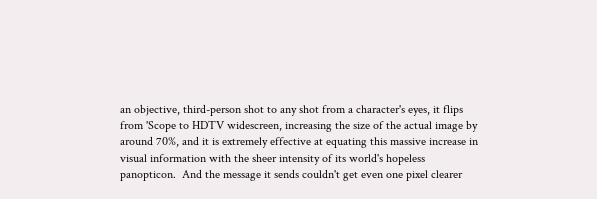an objective, third-person shot to any shot from a character's eyes, it flips from 'Scope to HDTV widescreen, increasing the size of the actual image by around 70%, and it is extremely effective at equating this massive increase in visual information with the sheer intensity of its world's hopeless panopticon.  And the message it sends couldn't get even one pixel clearer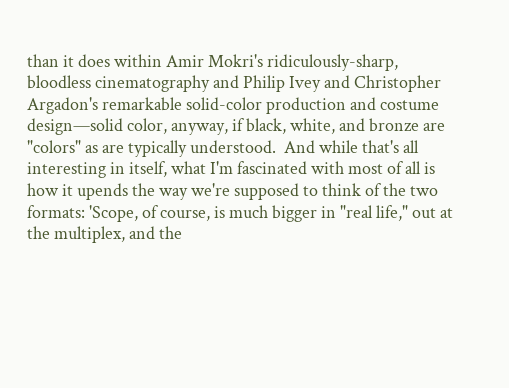than it does within Amir Mokri's ridiculously-sharp, bloodless cinematography and Philip Ivey and Christopher Argadon's remarkable solid-color production and costume design—solid color, anyway, if black, white, and bronze are "colors" as are typically understood.  And while that's all interesting in itself, what I'm fascinated with most of all is how it upends the way we're supposed to think of the two formats: 'Scope, of course, is much bigger in "real life," out at the multiplex, and the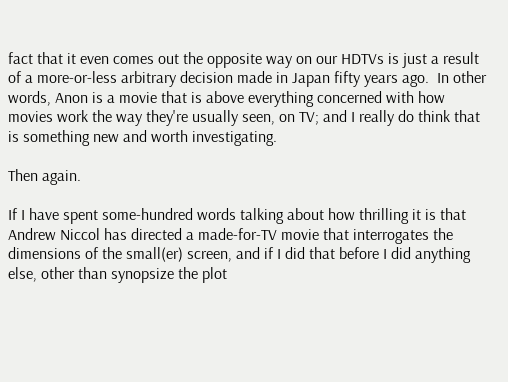fact that it even comes out the opposite way on our HDTVs is just a result of a more-or-less arbitrary decision made in Japan fifty years ago.  In other words, Anon is a movie that is above everything concerned with how movies work the way they're usually seen, on TV; and I really do think that is something new and worth investigating.

Then again.

If I have spent some-hundred words talking about how thrilling it is that Andrew Niccol has directed a made-for-TV movie that interrogates the dimensions of the small(er) screen, and if I did that before I did anything else, other than synopsize the plot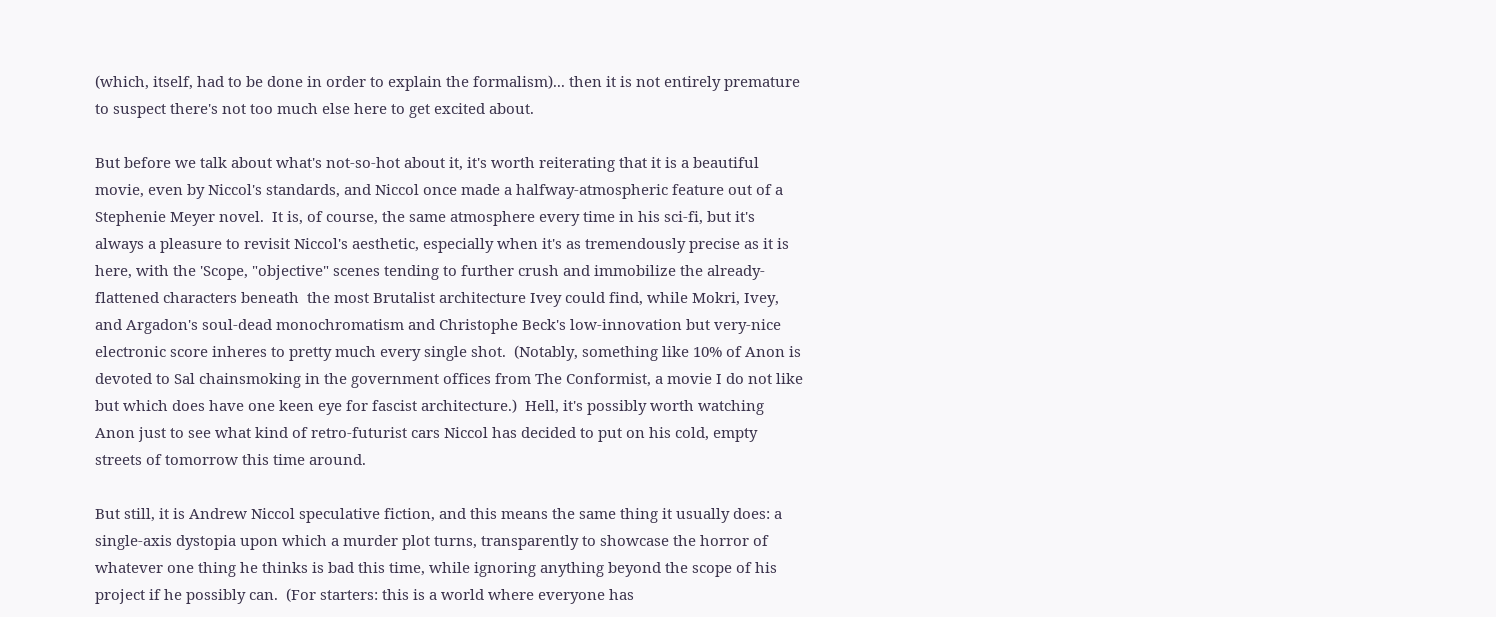(which, itself, had to be done in order to explain the formalism)... then it is not entirely premature to suspect there's not too much else here to get excited about.

But before we talk about what's not-so-hot about it, it's worth reiterating that it is a beautiful movie, even by Niccol's standards, and Niccol once made a halfway-atmospheric feature out of a Stephenie Meyer novel.  It is, of course, the same atmosphere every time in his sci-fi, but it's always a pleasure to revisit Niccol's aesthetic, especially when it's as tremendously precise as it is here, with the 'Scope, "objective" scenes tending to further crush and immobilize the already-flattened characters beneath  the most Brutalist architecture Ivey could find, while Mokri, Ivey, and Argadon's soul-dead monochromatism and Christophe Beck's low-innovation but very-nice electronic score inheres to pretty much every single shot.  (Notably, something like 10% of Anon is devoted to Sal chainsmoking in the government offices from The Conformist, a movie I do not like but which does have one keen eye for fascist architecture.)  Hell, it's possibly worth watching Anon just to see what kind of retro-futurist cars Niccol has decided to put on his cold, empty streets of tomorrow this time around.

But still, it is Andrew Niccol speculative fiction, and this means the same thing it usually does: a single-axis dystopia upon which a murder plot turns, transparently to showcase the horror of whatever one thing he thinks is bad this time, while ignoring anything beyond the scope of his project if he possibly can.  (For starters: this is a world where everyone has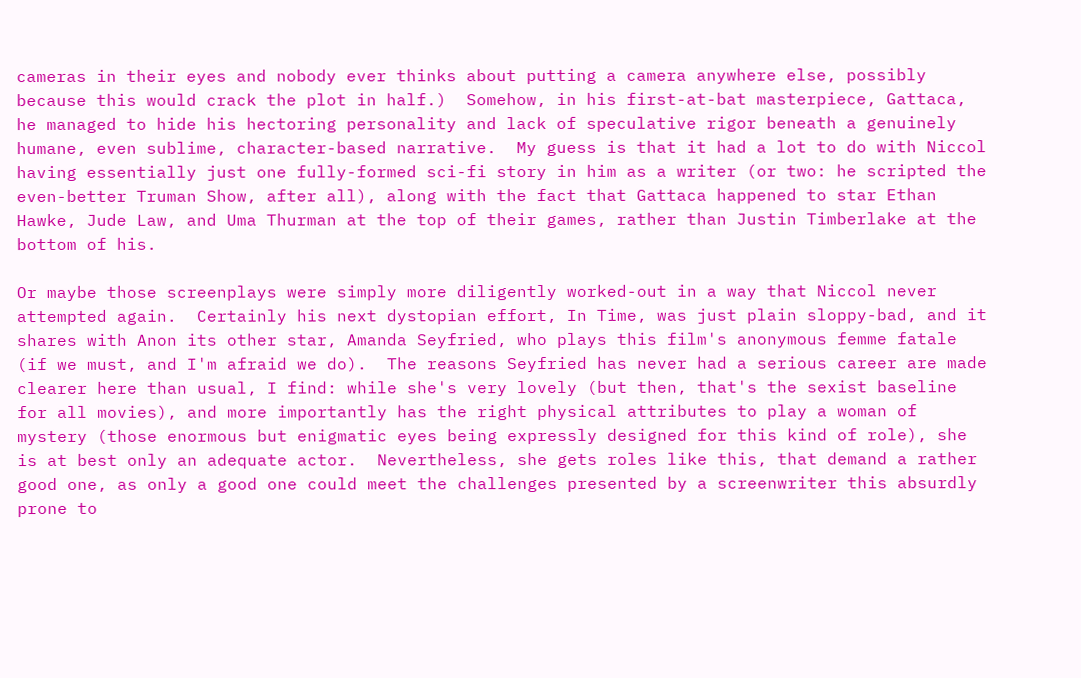cameras in their eyes and nobody ever thinks about putting a camera anywhere else, possibly because this would crack the plot in half.)  Somehow, in his first-at-bat masterpiece, Gattaca, he managed to hide his hectoring personality and lack of speculative rigor beneath a genuinely humane, even sublime, character-based narrative.  My guess is that it had a lot to do with Niccol having essentially just one fully-formed sci-fi story in him as a writer (or two: he scripted the even-better Truman Show, after all), along with the fact that Gattaca happened to star Ethan Hawke, Jude Law, and Uma Thurman at the top of their games, rather than Justin Timberlake at the bottom of his.

Or maybe those screenplays were simply more diligently worked-out in a way that Niccol never attempted again.  Certainly his next dystopian effort, In Time, was just plain sloppy-bad, and it shares with Anon its other star, Amanda Seyfried, who plays this film's anonymous femme fatale (if we must, and I'm afraid we do).  The reasons Seyfried has never had a serious career are made clearer here than usual, I find: while she's very lovely (but then, that's the sexist baseline for all movies), and more importantly has the right physical attributes to play a woman of mystery (those enormous but enigmatic eyes being expressly designed for this kind of role), she is at best only an adequate actor.  Nevertheless, she gets roles like this, that demand a rather good one, as only a good one could meet the challenges presented by a screenwriter this absurdly prone to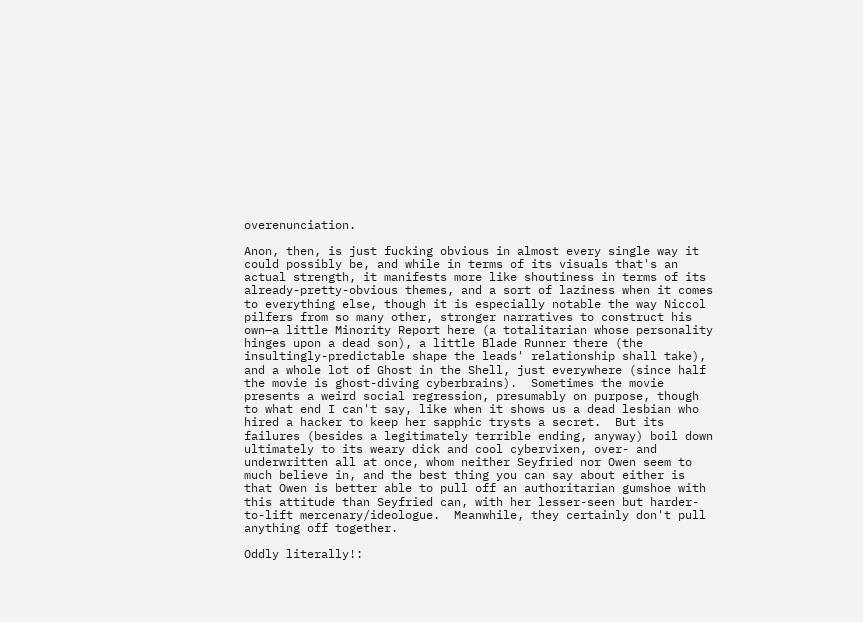overenunciation.

Anon, then, is just fucking obvious in almost every single way it could possibly be, and while in terms of its visuals that's an actual strength, it manifests more like shoutiness in terms of its already-pretty-obvious themes, and a sort of laziness when it comes to everything else, though it is especially notable the way Niccol pilfers from so many other, stronger narratives to construct his own—a little Minority Report here (a totalitarian whose personality hinges upon a dead son), a little Blade Runner there (the insultingly-predictable shape the leads' relationship shall take), and a whole lot of Ghost in the Shell, just everywhere (since half the movie is ghost-diving cyberbrains).  Sometimes the movie presents a weird social regression, presumably on purpose, though to what end I can't say, like when it shows us a dead lesbian who hired a hacker to keep her sapphic trysts a secret.  But its failures (besides a legitimately terrible ending, anyway) boil down ultimately to its weary dick and cool cybervixen, over- and underwritten all at once, whom neither Seyfried nor Owen seem to much believe in, and the best thing you can say about either is that Owen is better able to pull off an authoritarian gumshoe with this attitude than Seyfried can, with her lesser-seen but harder-to-lift mercenary/ideologue.  Meanwhile, they certainly don't pull anything off together.

Oddly literally!: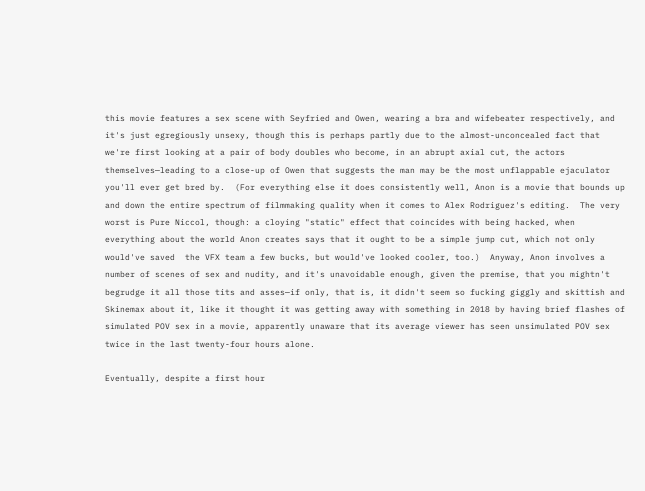this movie features a sex scene with Seyfried and Owen, wearing a bra and wifebeater respectively, and it's just egregiously unsexy, though this is perhaps partly due to the almost-unconcealed fact that we're first looking at a pair of body doubles who become, in an abrupt axial cut, the actors themselves—leading to a close-up of Owen that suggests the man may be the most unflappable ejaculator you'll ever get bred by.  (For everything else it does consistently well, Anon is a movie that bounds up and down the entire spectrum of filmmaking quality when it comes to Alex Rodriguez's editing.  The very worst is Pure Niccol, though: a cloying "static" effect that coincides with being hacked, when everything about the world Anon creates says that it ought to be a simple jump cut, which not only would've saved  the VFX team a few bucks, but would've looked cooler, too.)  Anyway, Anon involves a number of scenes of sex and nudity, and it's unavoidable enough, given the premise, that you mightn't begrudge it all those tits and asses—if only, that is, it didn't seem so fucking giggly and skittish and Skinemax about it, like it thought it was getting away with something in 2018 by having brief flashes of simulated POV sex in a movie, apparently unaware that its average viewer has seen unsimulated POV sex twice in the last twenty-four hours alone.

Eventually, despite a first hour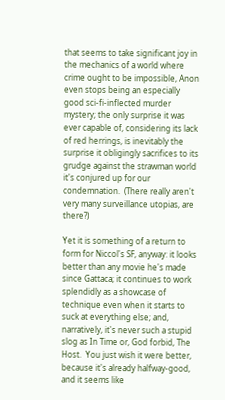that seems to take significant joy in the mechanics of a world where crime ought to be impossible, Anon even stops being an especially good sci-fi-inflected murder mystery; the only surprise it was ever capable of, considering its lack of red herrings, is inevitably the surprise it obligingly sacrifices to its grudge against the strawman world it's conjured up for our condemnation.  (There really aren't very many surveillance utopias, are there?)

Yet it is something of a return to form for Niccol's SF, anyway: it looks better than any movie he's made since Gattaca; it continues to work splendidly as a showcase of technique even when it starts to suck at everything else; and, narratively, it's never such a stupid slog as In Time or, God forbid, The Host.  You just wish it were better, because it's already halfway-good, and it seems like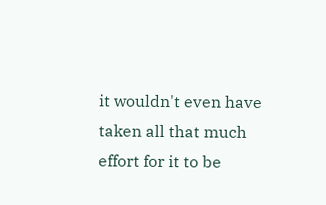it wouldn't even have taken all that much effort for it to be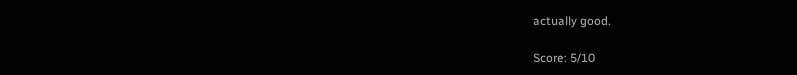actually good.

Score: 5/10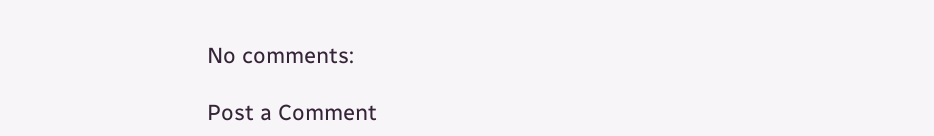No comments:

Post a Comment